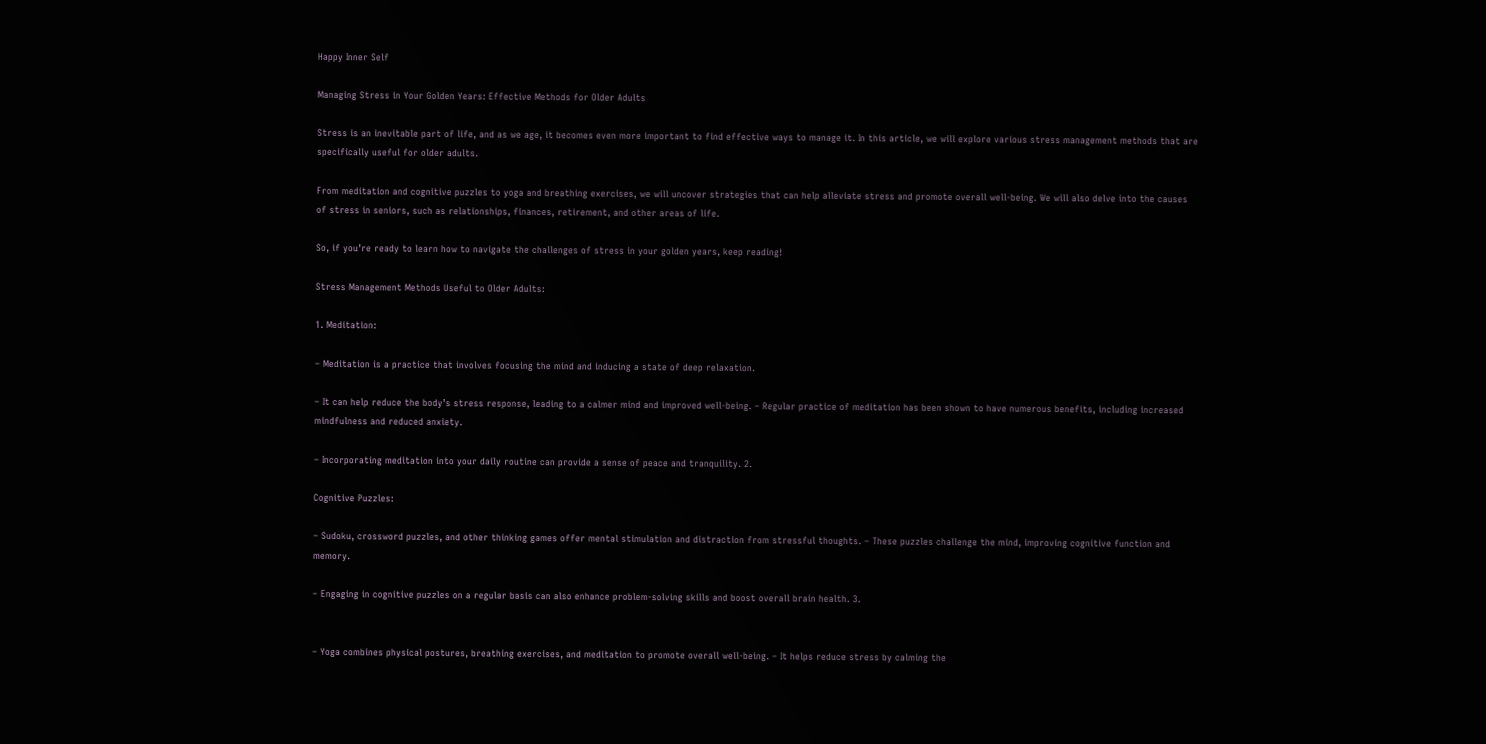Happy Inner Self

Managing Stress in Your Golden Years: Effective Methods for Older Adults

Stress is an inevitable part of life, and as we age, it becomes even more important to find effective ways to manage it. In this article, we will explore various stress management methods that are specifically useful for older adults.

From meditation and cognitive puzzles to yoga and breathing exercises, we will uncover strategies that can help alleviate stress and promote overall well-being. We will also delve into the causes of stress in seniors, such as relationships, finances, retirement, and other areas of life.

So, if you’re ready to learn how to navigate the challenges of stress in your golden years, keep reading!

Stress Management Methods Useful to Older Adults:

1. Meditation:

– Meditation is a practice that involves focusing the mind and inducing a state of deep relaxation.

– It can help reduce the body’s stress response, leading to a calmer mind and improved well-being. – Regular practice of meditation has been shown to have numerous benefits, including increased mindfulness and reduced anxiety.

– Incorporating meditation into your daily routine can provide a sense of peace and tranquility. 2.

Cognitive Puzzles:

– Sudoku, crossword puzzles, and other thinking games offer mental stimulation and distraction from stressful thoughts. – These puzzles challenge the mind, improving cognitive function and memory.

– Engaging in cognitive puzzles on a regular basis can also enhance problem-solving skills and boost overall brain health. 3.


– Yoga combines physical postures, breathing exercises, and meditation to promote overall well-being. – It helps reduce stress by calming the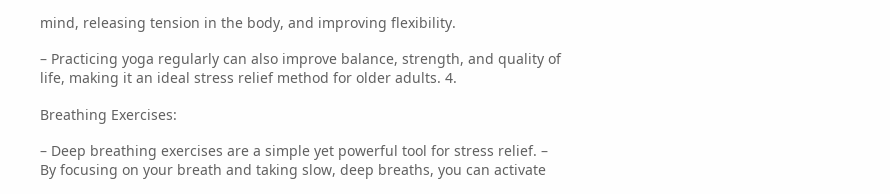mind, releasing tension in the body, and improving flexibility.

– Practicing yoga regularly can also improve balance, strength, and quality of life, making it an ideal stress relief method for older adults. 4.

Breathing Exercises:

– Deep breathing exercises are a simple yet powerful tool for stress relief. – By focusing on your breath and taking slow, deep breaths, you can activate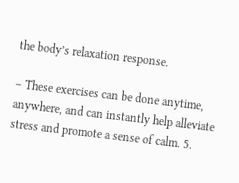the body’s relaxation response.

– These exercises can be done anytime, anywhere, and can instantly help alleviate stress and promote a sense of calm. 5.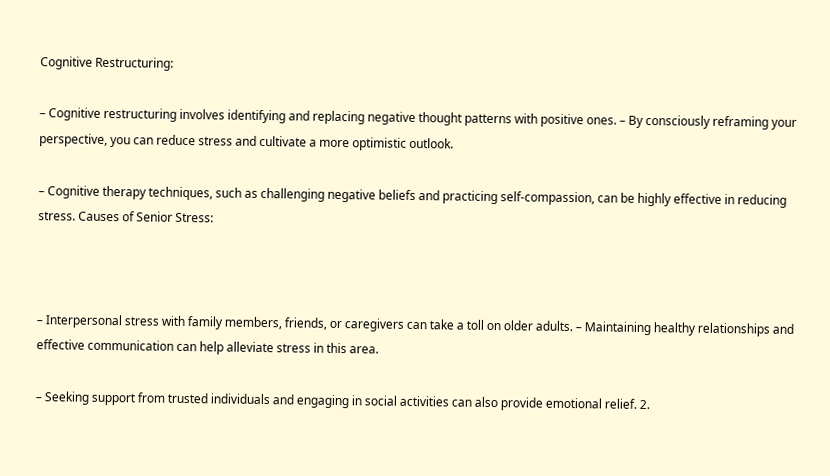Cognitive Restructuring:

– Cognitive restructuring involves identifying and replacing negative thought patterns with positive ones. – By consciously reframing your perspective, you can reduce stress and cultivate a more optimistic outlook.

– Cognitive therapy techniques, such as challenging negative beliefs and practicing self-compassion, can be highly effective in reducing stress. Causes of Senior Stress:



– Interpersonal stress with family members, friends, or caregivers can take a toll on older adults. – Maintaining healthy relationships and effective communication can help alleviate stress in this area.

– Seeking support from trusted individuals and engaging in social activities can also provide emotional relief. 2.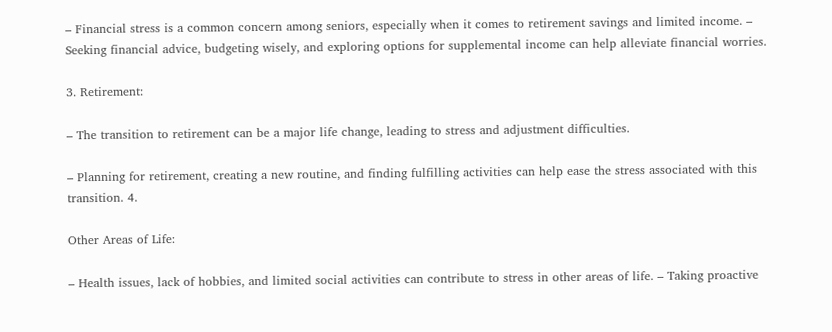– Financial stress is a common concern among seniors, especially when it comes to retirement savings and limited income. – Seeking financial advice, budgeting wisely, and exploring options for supplemental income can help alleviate financial worries.

3. Retirement:

– The transition to retirement can be a major life change, leading to stress and adjustment difficulties.

– Planning for retirement, creating a new routine, and finding fulfilling activities can help ease the stress associated with this transition. 4.

Other Areas of Life:

– Health issues, lack of hobbies, and limited social activities can contribute to stress in other areas of life. – Taking proactive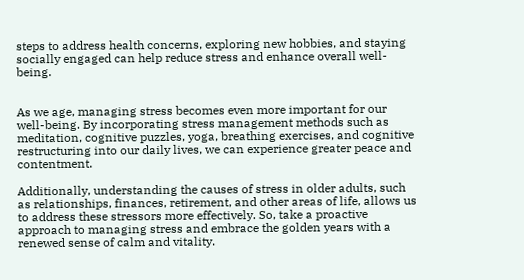steps to address health concerns, exploring new hobbies, and staying socially engaged can help reduce stress and enhance overall well-being.


As we age, managing stress becomes even more important for our well-being. By incorporating stress management methods such as meditation, cognitive puzzles, yoga, breathing exercises, and cognitive restructuring into our daily lives, we can experience greater peace and contentment.

Additionally, understanding the causes of stress in older adults, such as relationships, finances, retirement, and other areas of life, allows us to address these stressors more effectively. So, take a proactive approach to managing stress and embrace the golden years with a renewed sense of calm and vitality.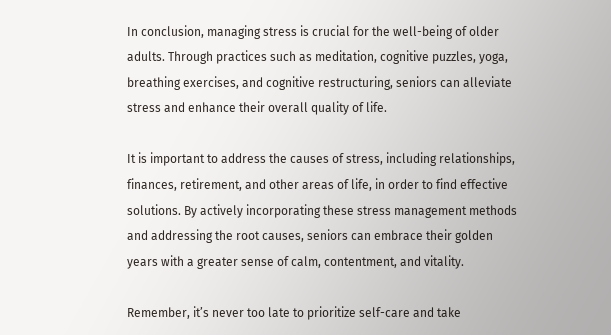In conclusion, managing stress is crucial for the well-being of older adults. Through practices such as meditation, cognitive puzzles, yoga, breathing exercises, and cognitive restructuring, seniors can alleviate stress and enhance their overall quality of life.

It is important to address the causes of stress, including relationships, finances, retirement, and other areas of life, in order to find effective solutions. By actively incorporating these stress management methods and addressing the root causes, seniors can embrace their golden years with a greater sense of calm, contentment, and vitality.

Remember, it’s never too late to prioritize self-care and take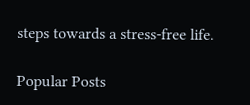steps towards a stress-free life.

Popular Posts